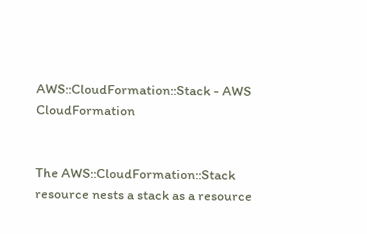AWS::CloudFormation::Stack - AWS CloudFormation


The AWS::CloudFormation::Stack resource nests a stack as a resource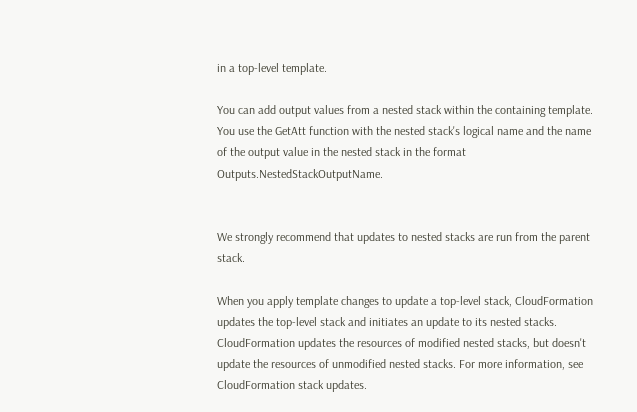in a top-level template.

You can add output values from a nested stack within the containing template. You use the GetAtt function with the nested stack's logical name and the name of the output value in the nested stack in the format Outputs.NestedStackOutputName.


We strongly recommend that updates to nested stacks are run from the parent stack.

When you apply template changes to update a top-level stack, CloudFormation updates the top-level stack and initiates an update to its nested stacks. CloudFormation updates the resources of modified nested stacks, but doesn't update the resources of unmodified nested stacks. For more information, see CloudFormation stack updates.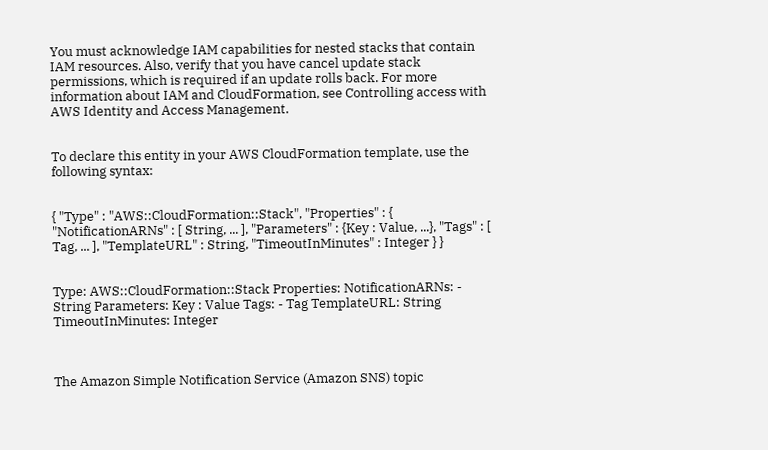You must acknowledge IAM capabilities for nested stacks that contain IAM resources. Also, verify that you have cancel update stack permissions, which is required if an update rolls back. For more information about IAM and CloudFormation, see Controlling access with AWS Identity and Access Management.


To declare this entity in your AWS CloudFormation template, use the following syntax:


{ "Type" : "AWS::CloudFormation::Stack", "Properties" : { "NotificationARNs" : [ String, ... ], "Parameters" : {Key : Value, ...}, "Tags" : [ Tag, ... ], "TemplateURL" : String, "TimeoutInMinutes" : Integer } }


Type: AWS::CloudFormation::Stack Properties: NotificationARNs: - String Parameters: Key : Value Tags: - Tag TemplateURL: String TimeoutInMinutes: Integer



The Amazon Simple Notification Service (Amazon SNS) topic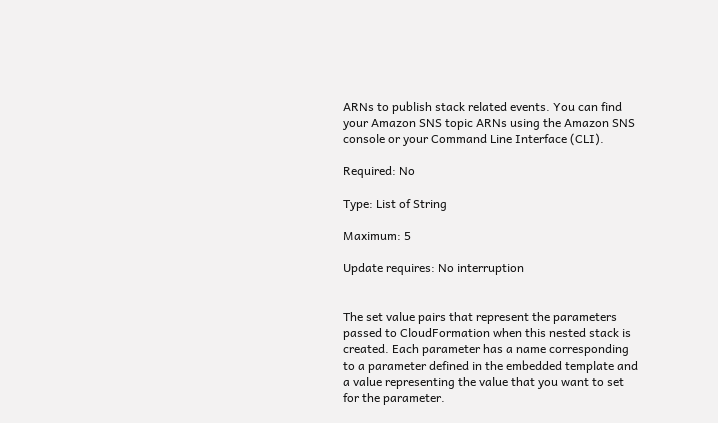ARNs to publish stack related events. You can find your Amazon SNS topic ARNs using the Amazon SNS console or your Command Line Interface (CLI).

Required: No

Type: List of String

Maximum: 5

Update requires: No interruption


The set value pairs that represent the parameters passed to CloudFormation when this nested stack is created. Each parameter has a name corresponding to a parameter defined in the embedded template and a value representing the value that you want to set for the parameter.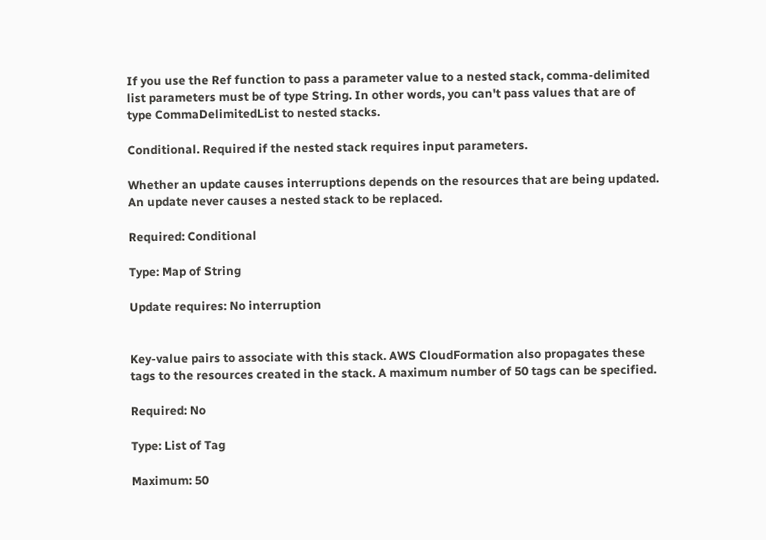If you use the Ref function to pass a parameter value to a nested stack, comma-delimited list parameters must be of type String. In other words, you can't pass values that are of type CommaDelimitedList to nested stacks.

Conditional. Required if the nested stack requires input parameters.

Whether an update causes interruptions depends on the resources that are being updated. An update never causes a nested stack to be replaced.

Required: Conditional

Type: Map of String

Update requires: No interruption


Key-value pairs to associate with this stack. AWS CloudFormation also propagates these tags to the resources created in the stack. A maximum number of 50 tags can be specified.

Required: No

Type: List of Tag

Maximum: 50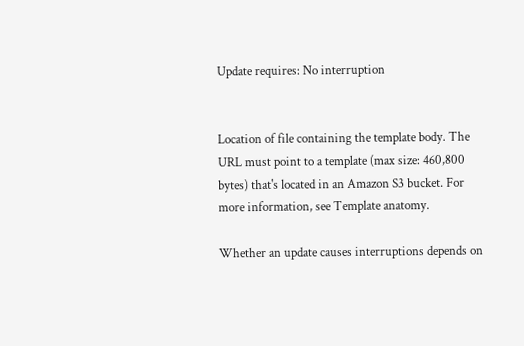Update requires: No interruption


Location of file containing the template body. The URL must point to a template (max size: 460,800 bytes) that's located in an Amazon S3 bucket. For more information, see Template anatomy.

Whether an update causes interruptions depends on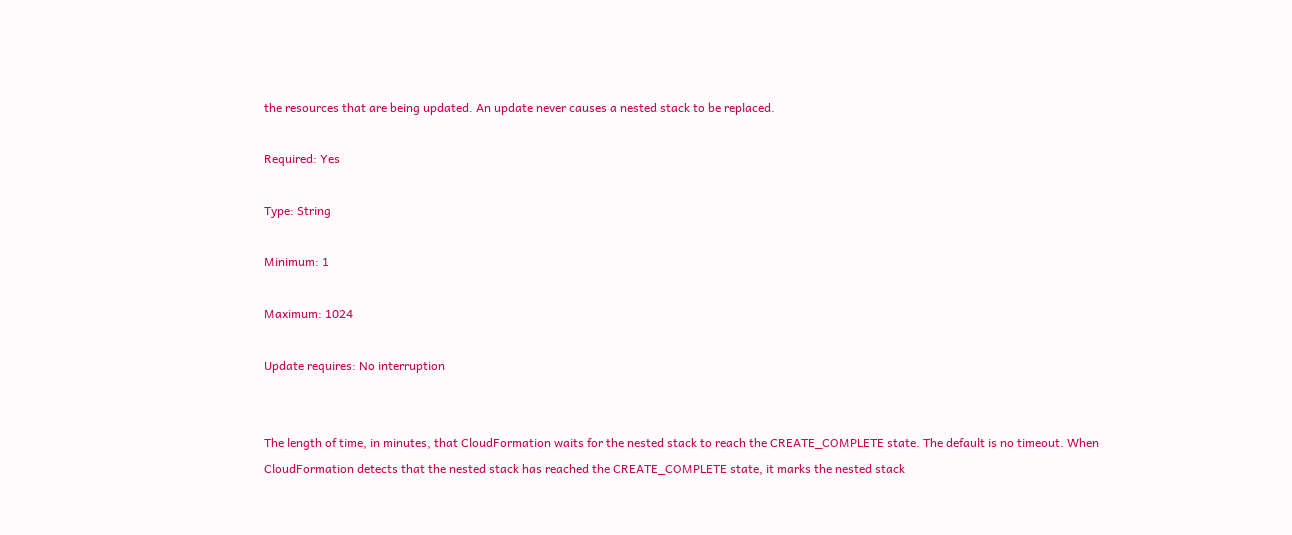the resources that are being updated. An update never causes a nested stack to be replaced.

Required: Yes

Type: String

Minimum: 1

Maximum: 1024

Update requires: No interruption


The length of time, in minutes, that CloudFormation waits for the nested stack to reach the CREATE_COMPLETE state. The default is no timeout. When CloudFormation detects that the nested stack has reached the CREATE_COMPLETE state, it marks the nested stack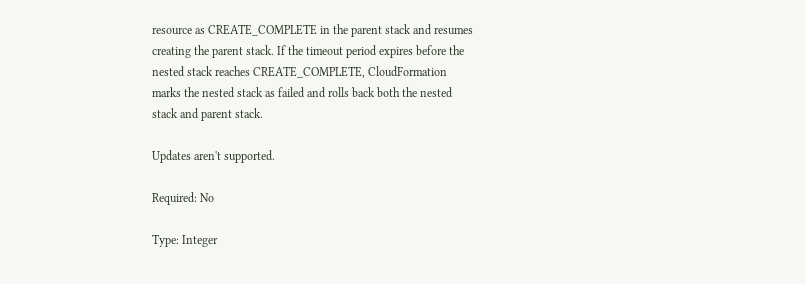resource as CREATE_COMPLETE in the parent stack and resumes creating the parent stack. If the timeout period expires before the nested stack reaches CREATE_COMPLETE, CloudFormation marks the nested stack as failed and rolls back both the nested stack and parent stack.

Updates aren't supported.

Required: No

Type: Integer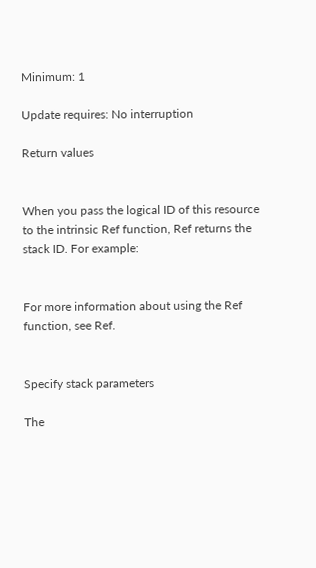Minimum: 1

Update requires: No interruption

Return values


When you pass the logical ID of this resource to the intrinsic Ref function, Ref returns the stack ID. For example:


For more information about using the Ref function, see Ref.


Specify stack parameters

The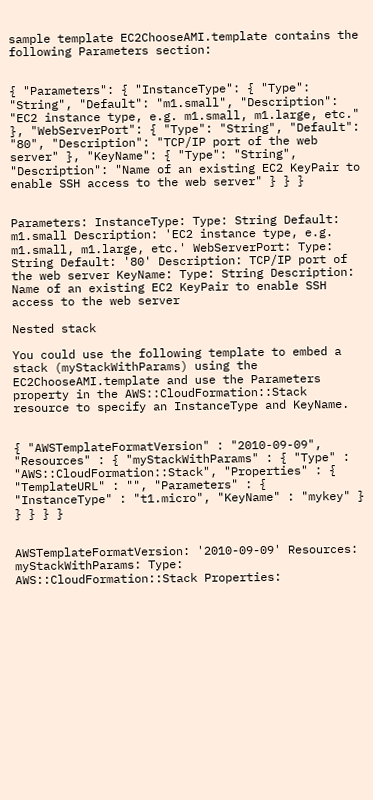sample template EC2ChooseAMI.template contains the following Parameters section:


{ "Parameters": { "InstanceType": { "Type": "String", "Default": "m1.small", "Description": "EC2 instance type, e.g. m1.small, m1.large, etc." }, "WebServerPort": { "Type": "String", "Default": "80", "Description": "TCP/IP port of the web server" }, "KeyName": { "Type": "String", "Description": "Name of an existing EC2 KeyPair to enable SSH access to the web server" } } }


Parameters: InstanceType: Type: String Default: m1.small Description: 'EC2 instance type, e.g. m1.small, m1.large, etc.' WebServerPort: Type: String Default: '80' Description: TCP/IP port of the web server KeyName: Type: String Description: Name of an existing EC2 KeyPair to enable SSH access to the web server

Nested stack

You could use the following template to embed a stack (myStackWithParams) using the EC2ChooseAMI.template and use the Parameters property in the AWS::CloudFormation::Stack resource to specify an InstanceType and KeyName.


{ "AWSTemplateFormatVersion" : "2010-09-09", "Resources" : { "myStackWithParams" : { "Type" : "AWS::CloudFormation::Stack", "Properties" : { "TemplateURL" : "", "Parameters" : { "InstanceType" : "t1.micro", "KeyName" : "mykey" } } } } }


AWSTemplateFormatVersion: '2010-09-09' Resources: myStackWithParams: Type: AWS::CloudFormation::Stack Properties: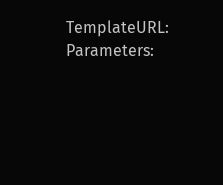TemplateURL: Parameters: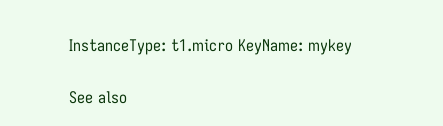InstanceType: t1.micro KeyName: mykey

See also